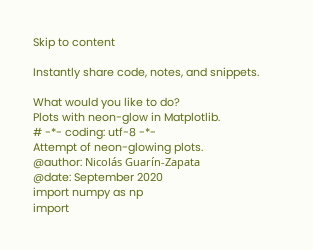Skip to content

Instantly share code, notes, and snippets.

What would you like to do?
Plots with neon-glow in Matplotlib.
# -*- coding: utf-8 -*-
Attempt of neon-glowing plots.
@author: Nicolás Guarín-Zapata
@date: September 2020
import numpy as np
import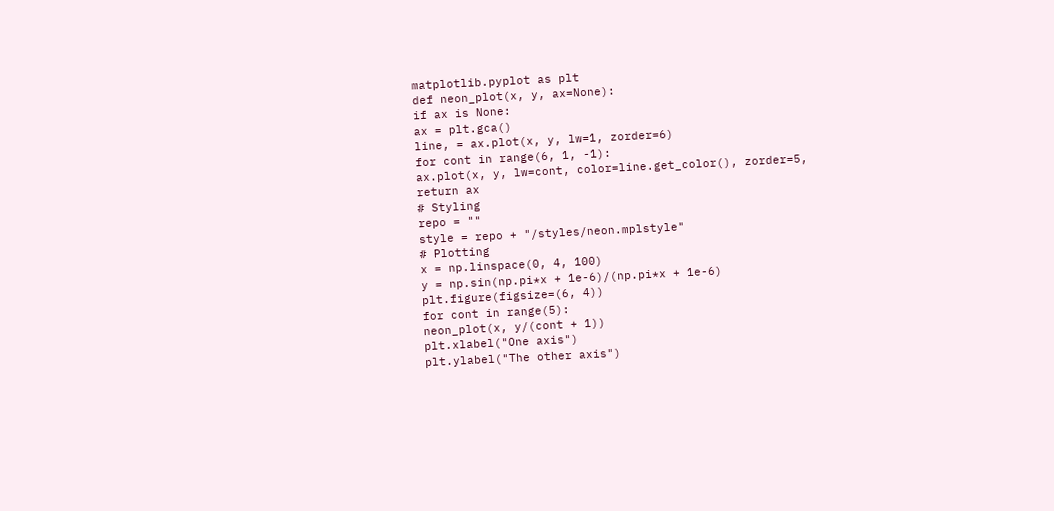matplotlib.pyplot as plt
def neon_plot(x, y, ax=None):
if ax is None:
ax = plt.gca()
line, = ax.plot(x, y, lw=1, zorder=6)
for cont in range(6, 1, -1):
ax.plot(x, y, lw=cont, color=line.get_color(), zorder=5,
return ax
# Styling
repo = ""
style = repo + "/styles/neon.mplstyle"
# Plotting
x = np.linspace(0, 4, 100)
y = np.sin(np.pi*x + 1e-6)/(np.pi*x + 1e-6)
plt.figure(figsize=(6, 4))
for cont in range(5):
neon_plot(x, y/(cont + 1))
plt.xlabel("One axis")
plt.ylabel("The other axis")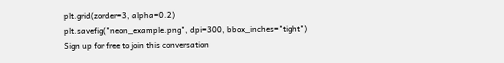plt.grid(zorder=3, alpha=0.2)
plt.savefig("neon_example.png", dpi=300, bbox_inches="tight")
Sign up for free to join this conversation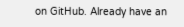on GitHub. Already have an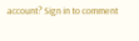account? Sign in to comment